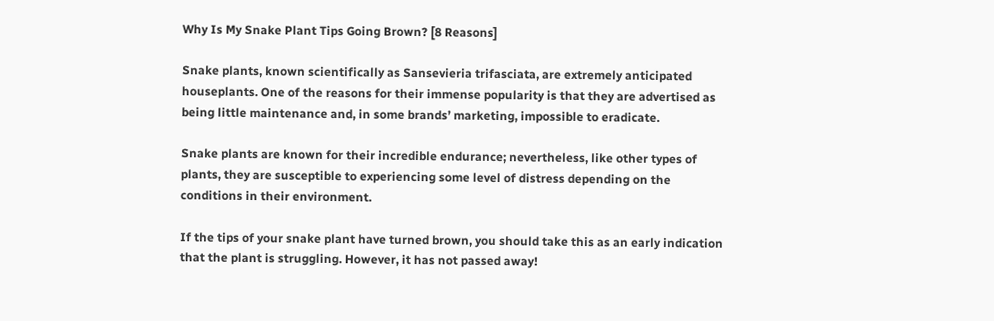Why Is My Snake Plant Tips Going Brown? [8 Reasons]

Snake plants, known scientifically as Sansevieria trifasciata, are extremely anticipated houseplants. One of the reasons for their immense popularity is that they are advertised as being little maintenance and, in some brands’ marketing, impossible to eradicate.

Snake plants are known for their incredible endurance; nevertheless, like other types of plants, they are susceptible to experiencing some level of distress depending on the conditions in their environment.

If the tips of your snake plant have turned brown, you should take this as an early indication that the plant is struggling. However, it has not passed away!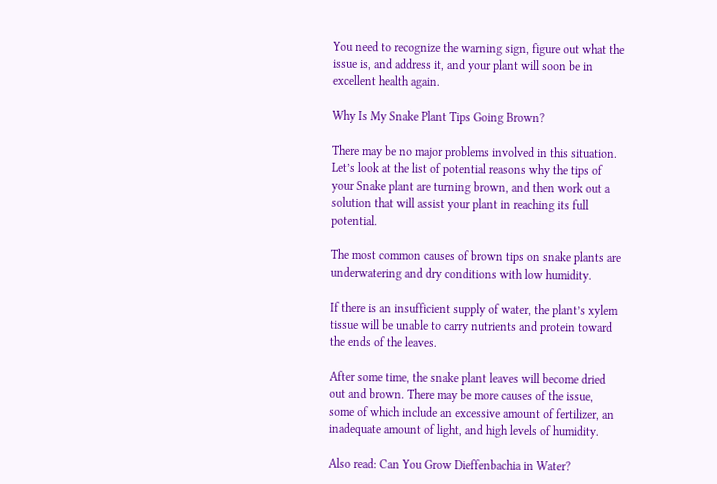You need to recognize the warning sign, figure out what the issue is, and address it, and your plant will soon be in excellent health again.

Why Is My Snake Plant Tips Going Brown?

There may be no major problems involved in this situation. Let’s look at the list of potential reasons why the tips of your Snake plant are turning brown, and then work out a solution that will assist your plant in reaching its full potential.

The most common causes of brown tips on snake plants are underwatering and dry conditions with low humidity.

If there is an insufficient supply of water, the plant’s xylem tissue will be unable to carry nutrients and protein toward the ends of the leaves.

After some time, the snake plant leaves will become dried out and brown. There may be more causes of the issue, some of which include an excessive amount of fertilizer, an inadequate amount of light, and high levels of humidity.

Also read: Can You Grow Dieffenbachia in Water?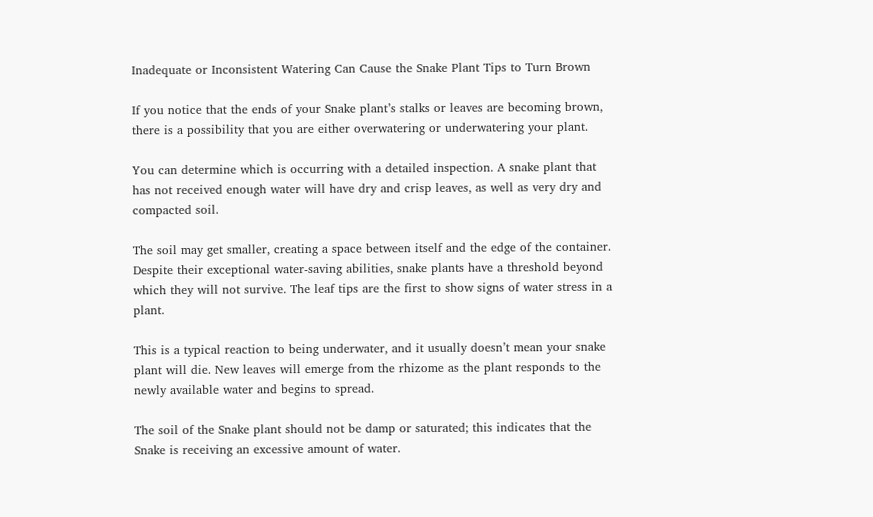Inadequate or Inconsistent Watering Can Cause the Snake Plant Tips to Turn Brown

If you notice that the ends of your Snake plant’s stalks or leaves are becoming brown, there is a possibility that you are either overwatering or underwatering your plant.

You can determine which is occurring with a detailed inspection. A snake plant that has not received enough water will have dry and crisp leaves, as well as very dry and compacted soil.

The soil may get smaller, creating a space between itself and the edge of the container. Despite their exceptional water-saving abilities, snake plants have a threshold beyond which they will not survive. The leaf tips are the first to show signs of water stress in a plant.

This is a typical reaction to being underwater, and it usually doesn’t mean your snake plant will die. New leaves will emerge from the rhizome as the plant responds to the newly available water and begins to spread.

The soil of the Snake plant should not be damp or saturated; this indicates that the Snake is receiving an excessive amount of water.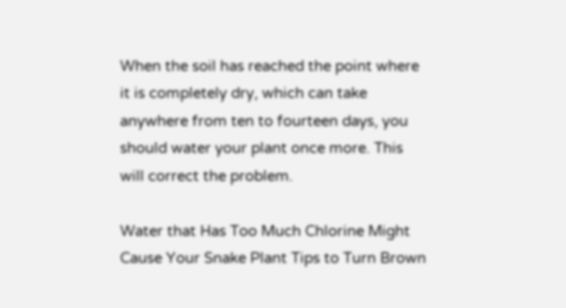When the soil has reached the point where it is completely dry, which can take anywhere from ten to fourteen days, you should water your plant once more. This will correct the problem.

Water that Has Too Much Chlorine Might Cause Your Snake Plant Tips to Turn Brown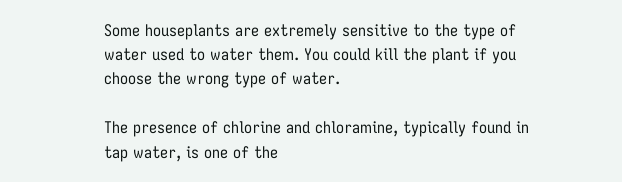Some houseplants are extremely sensitive to the type of water used to water them. You could kill the plant if you choose the wrong type of water.

The presence of chlorine and chloramine, typically found in tap water, is one of the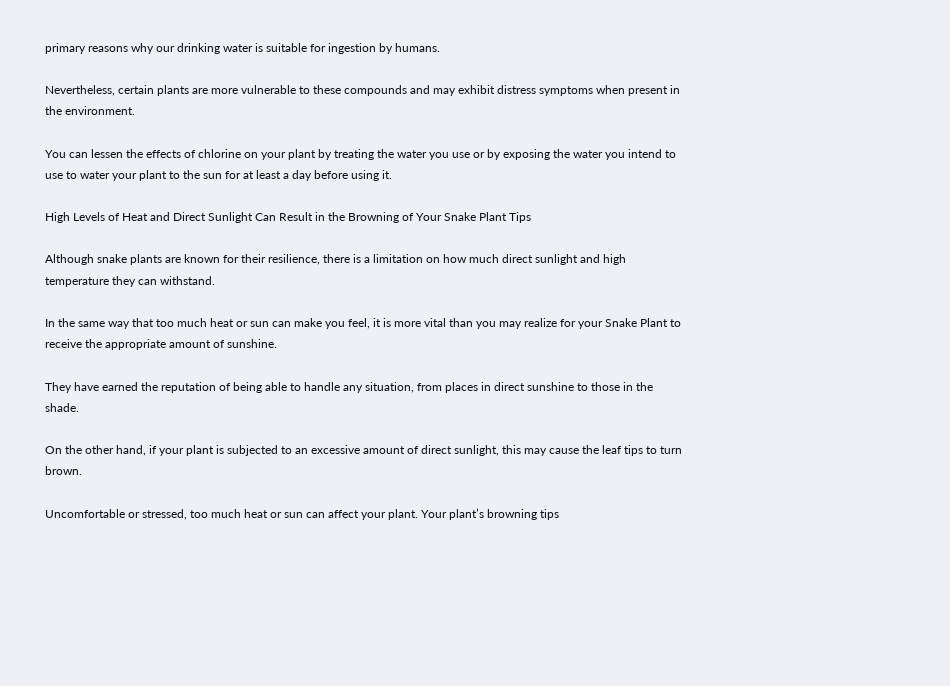primary reasons why our drinking water is suitable for ingestion by humans.

Nevertheless, certain plants are more vulnerable to these compounds and may exhibit distress symptoms when present in the environment.

You can lessen the effects of chlorine on your plant by treating the water you use or by exposing the water you intend to use to water your plant to the sun for at least a day before using it.

High Levels of Heat and Direct Sunlight Can Result in the Browning of Your Snake Plant Tips

Although snake plants are known for their resilience, there is a limitation on how much direct sunlight and high temperature they can withstand.

In the same way that too much heat or sun can make you feel, it is more vital than you may realize for your Snake Plant to receive the appropriate amount of sunshine.

They have earned the reputation of being able to handle any situation, from places in direct sunshine to those in the shade.

On the other hand, if your plant is subjected to an excessive amount of direct sunlight, this may cause the leaf tips to turn brown.

Uncomfortable or stressed, too much heat or sun can affect your plant. Your plant’s browning tips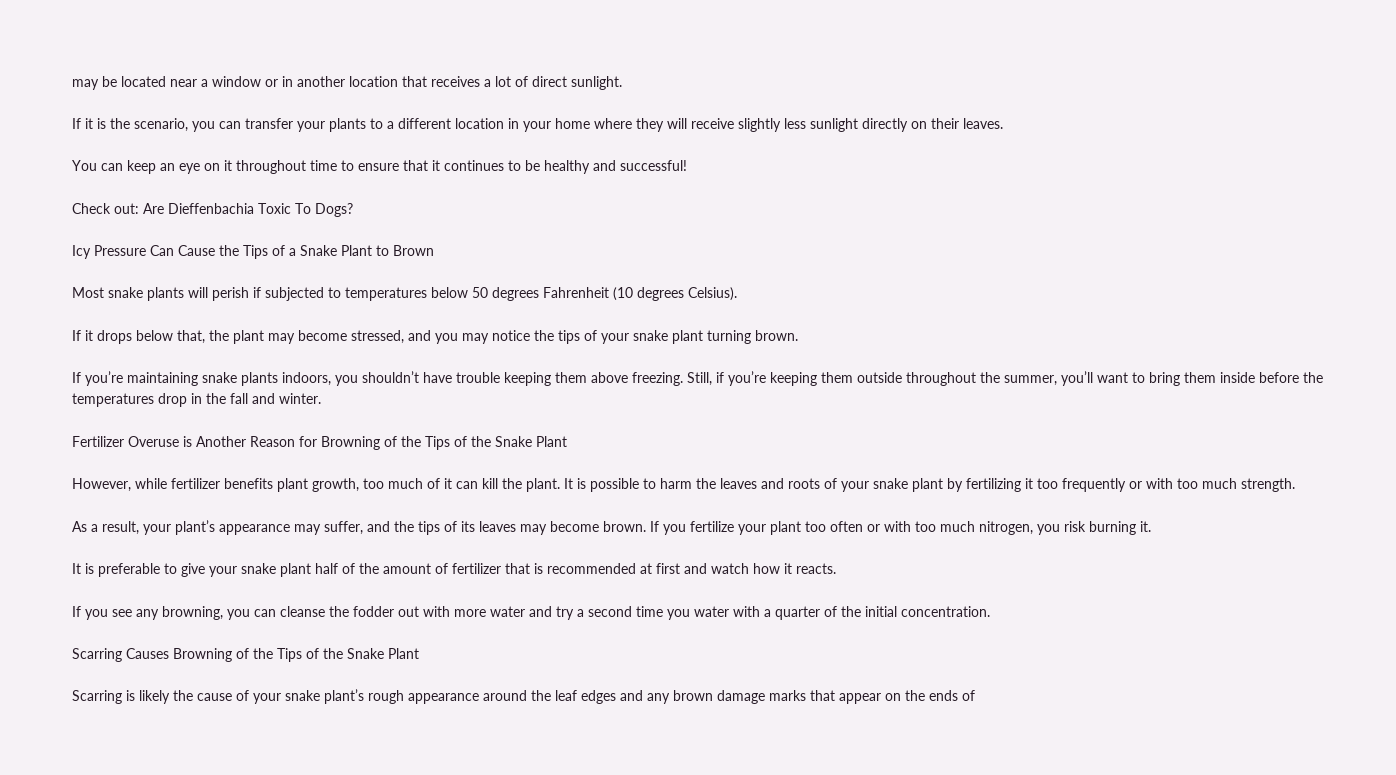may be located near a window or in another location that receives a lot of direct sunlight.

If it is the scenario, you can transfer your plants to a different location in your home where they will receive slightly less sunlight directly on their leaves.

You can keep an eye on it throughout time to ensure that it continues to be healthy and successful!

Check out: Are Dieffenbachia Toxic To Dogs?

Icy Pressure Can Cause the Tips of a Snake Plant to Brown

Most snake plants will perish if subjected to temperatures below 50 degrees Fahrenheit (10 degrees Celsius).

If it drops below that, the plant may become stressed, and you may notice the tips of your snake plant turning brown.

If you’re maintaining snake plants indoors, you shouldn’t have trouble keeping them above freezing. Still, if you’re keeping them outside throughout the summer, you’ll want to bring them inside before the temperatures drop in the fall and winter.

Fertilizer Overuse is Another Reason for Browning of the Tips of the Snake Plant

However, while fertilizer benefits plant growth, too much of it can kill the plant. It is possible to harm the leaves and roots of your snake plant by fertilizing it too frequently or with too much strength.

As a result, your plant’s appearance may suffer, and the tips of its leaves may become brown. If you fertilize your plant too often or with too much nitrogen, you risk burning it.

It is preferable to give your snake plant half of the amount of fertilizer that is recommended at first and watch how it reacts.

If you see any browning, you can cleanse the fodder out with more water and try a second time you water with a quarter of the initial concentration.

Scarring Causes Browning of the Tips of the Snake Plant

Scarring is likely the cause of your snake plant’s rough appearance around the leaf edges and any brown damage marks that appear on the ends of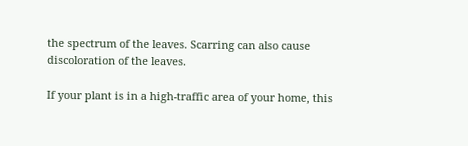the spectrum of the leaves. Scarring can also cause discoloration of the leaves.

If your plant is in a high-traffic area of your home, this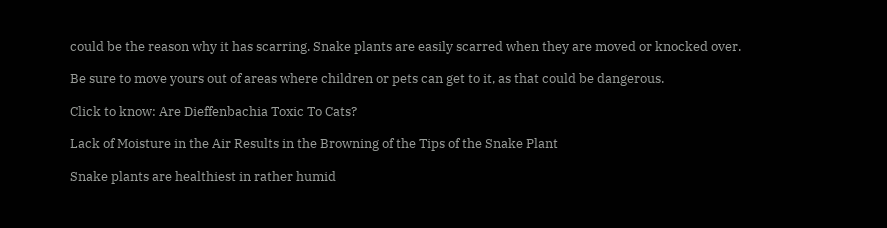could be the reason why it has scarring. Snake plants are easily scarred when they are moved or knocked over.

Be sure to move yours out of areas where children or pets can get to it, as that could be dangerous.

Click to know: Are Dieffenbachia Toxic To Cats?

Lack of Moisture in the Air Results in the Browning of the Tips of the Snake Plant

Snake plants are healthiest in rather humid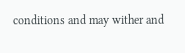conditions and may wither and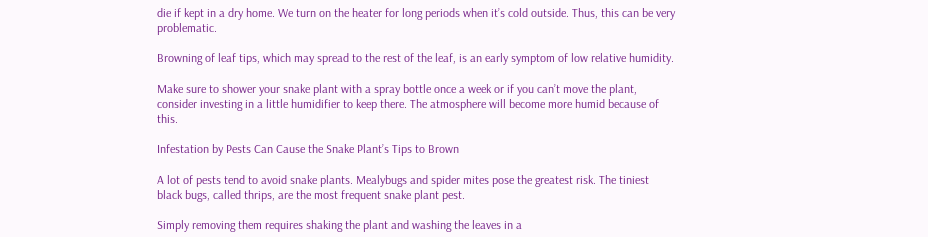die if kept in a dry home. We turn on the heater for long periods when it’s cold outside. Thus, this can be very problematic.

Browning of leaf tips, which may spread to the rest of the leaf, is an early symptom of low relative humidity.

Make sure to shower your snake plant with a spray bottle once a week or if you can’t move the plant, consider investing in a little humidifier to keep there. The atmosphere will become more humid because of this.

Infestation by Pests Can Cause the Snake Plant’s Tips to Brown

A lot of pests tend to avoid snake plants. Mealybugs and spider mites pose the greatest risk. The tiniest black bugs, called thrips, are the most frequent snake plant pest.

Simply removing them requires shaking the plant and washing the leaves in a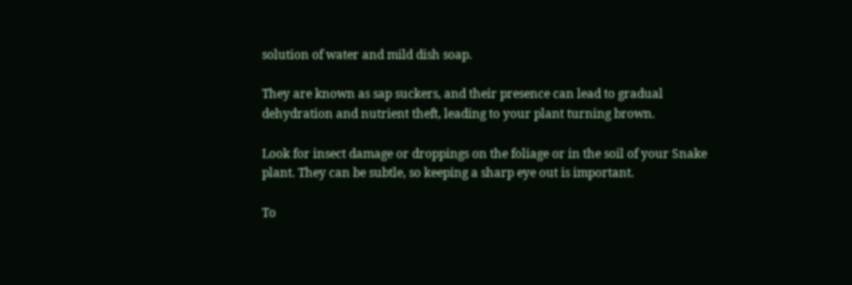solution of water and mild dish soap.

They are known as sap suckers, and their presence can lead to gradual dehydration and nutrient theft, leading to your plant turning brown.

Look for insect damage or droppings on the foliage or in the soil of your Snake plant. They can be subtle, so keeping a sharp eye out is important.

To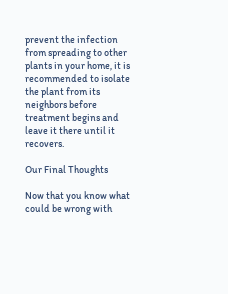prevent the infection from spreading to other plants in your home, it is recommended to isolate the plant from its neighbors before treatment begins and leave it there until it recovers.

Our Final Thoughts

Now that you know what could be wrong with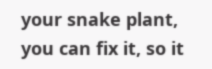your snake plant, you can fix it, so it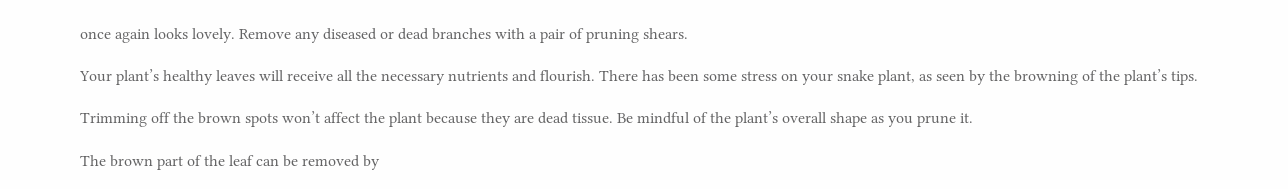once again looks lovely. Remove any diseased or dead branches with a pair of pruning shears.

Your plant’s healthy leaves will receive all the necessary nutrients and flourish. There has been some stress on your snake plant, as seen by the browning of the plant’s tips.

Trimming off the brown spots won’t affect the plant because they are dead tissue. Be mindful of the plant’s overall shape as you prune it.

The brown part of the leaf can be removed by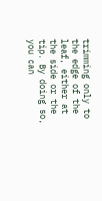trimming only to the edge of the leaf, either at the side or the tip. By doing so, you can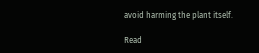avoid harming the plant itself.

Read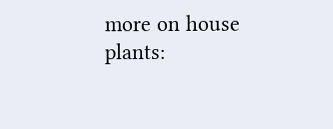more on house plants: